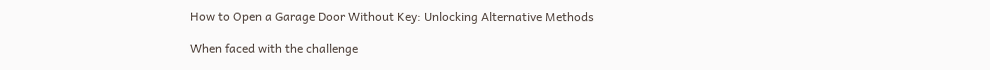How to Open a Garage Door Without Key: Unlocking Alternative Methods

When faced with the challenge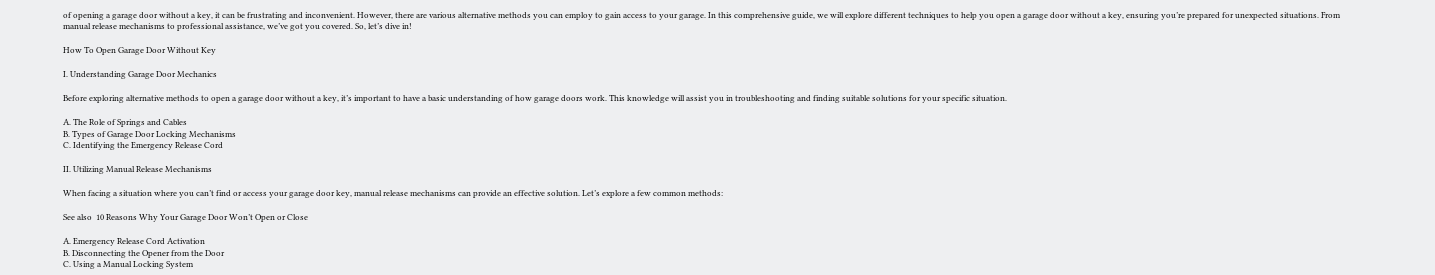of opening a garage door without a key, it can be frustrating and inconvenient. However, there are various alternative methods you can employ to gain access to your garage. In this comprehensive guide, we will explore different techniques to help you open a garage door without a key, ensuring you’re prepared for unexpected situations. From manual release mechanisms to professional assistance, we’ve got you covered. So, let’s dive in!

How To Open Garage Door Without Key

I. Understanding Garage Door Mechanics

Before exploring alternative methods to open a garage door without a key, it’s important to have a basic understanding of how garage doors work. This knowledge will assist you in troubleshooting and finding suitable solutions for your specific situation.

A. The Role of Springs and Cables
B. Types of Garage Door Locking Mechanisms
C. Identifying the Emergency Release Cord

II. Utilizing Manual Release Mechanisms

When facing a situation where you can’t find or access your garage door key, manual release mechanisms can provide an effective solution. Let’s explore a few common methods:

See also  10 Reasons Why Your Garage Door Won’t Open or Close

A. Emergency Release Cord Activation
B. Disconnecting the Opener from the Door
C. Using a Manual Locking System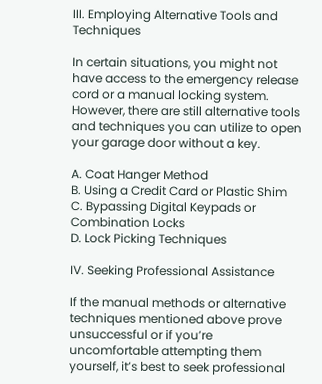III. Employing Alternative Tools and Techniques

In certain situations, you might not have access to the emergency release cord or a manual locking system. However, there are still alternative tools and techniques you can utilize to open your garage door without a key.

A. Coat Hanger Method
B. Using a Credit Card or Plastic Shim
C. Bypassing Digital Keypads or Combination Locks
D. Lock Picking Techniques

IV. Seeking Professional Assistance

If the manual methods or alternative techniques mentioned above prove unsuccessful or if you’re uncomfortable attempting them yourself, it’s best to seek professional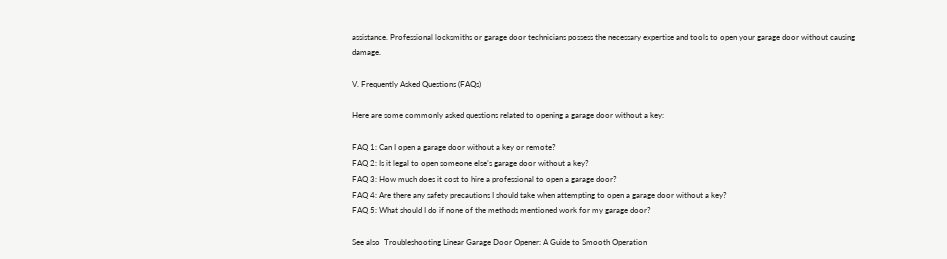assistance. Professional locksmiths or garage door technicians possess the necessary expertise and tools to open your garage door without causing damage.

V. Frequently Asked Questions (FAQs)

Here are some commonly asked questions related to opening a garage door without a key:

FAQ 1: Can I open a garage door without a key or remote?
FAQ 2: Is it legal to open someone else’s garage door without a key?
FAQ 3: How much does it cost to hire a professional to open a garage door?
FAQ 4: Are there any safety precautions I should take when attempting to open a garage door without a key?
FAQ 5: What should I do if none of the methods mentioned work for my garage door?

See also  Troubleshooting Linear Garage Door Opener: A Guide to Smooth Operation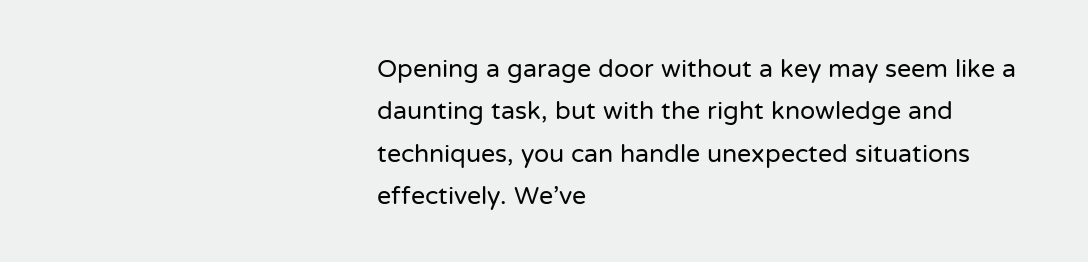Opening a garage door without a key may seem like a daunting task, but with the right knowledge and techniques, you can handle unexpected situations effectively. We’ve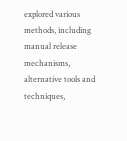explored various methods, including manual release mechanisms, alternative tools and techniques,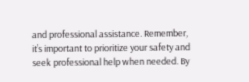and professional assistance. Remember, it’s important to prioritize your safety and seek professional help when needed. By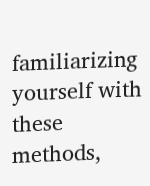familiarizing yourself with these methods,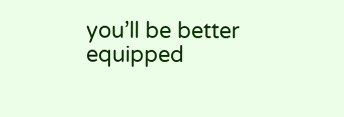you’ll be better equipped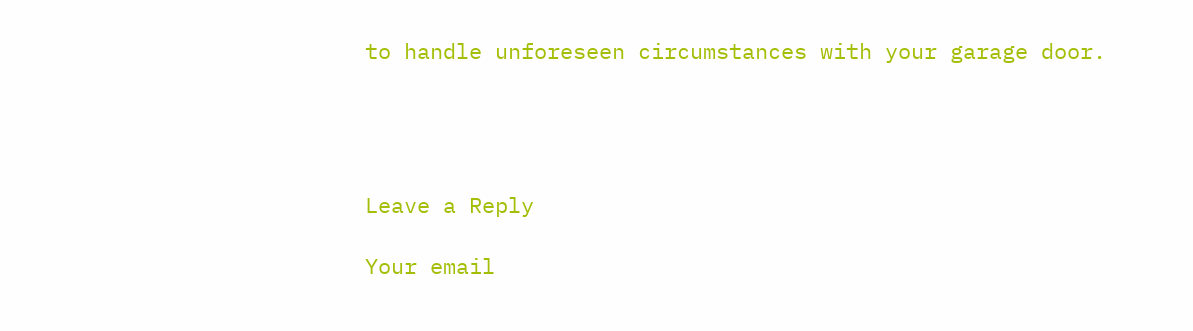to handle unforeseen circumstances with your garage door.




Leave a Reply

Your email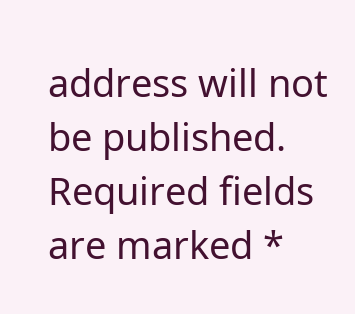address will not be published. Required fields are marked *